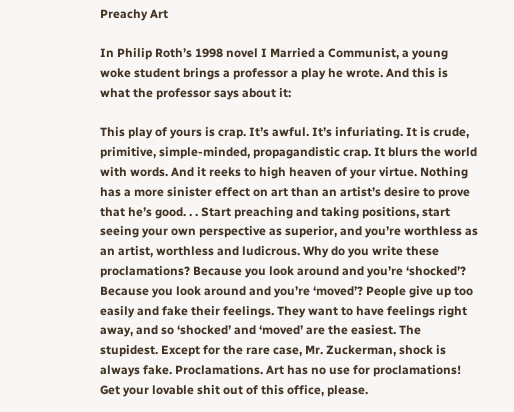Preachy Art

In Philip Roth’s 1998 novel I Married a Communist, a young woke student brings a professor a play he wrote. And this is what the professor says about it:

This play of yours is crap. It’s awful. It’s infuriating. It is crude, primitive, simple-minded, propagandistic crap. It blurs the world with words. And it reeks to high heaven of your virtue. Nothing has a more sinister effect on art than an artist’s desire to prove that he’s good. . . Start preaching and taking positions, start seeing your own perspective as superior, and you’re worthless as an artist, worthless and ludicrous. Why do you write these proclamations? Because you look around and you’re ‘shocked’? Because you look around and you’re ‘moved’? People give up too easily and fake their feelings. They want to have feelings right away, and so ‘shocked’ and ‘moved’ are the easiest. The stupidest. Except for the rare case, Mr. Zuckerman, shock is always fake. Proclamations. Art has no use for proclamations! Get your lovable shit out of this office, please.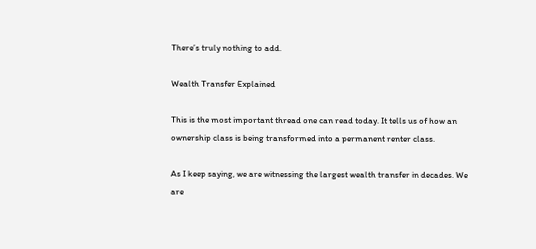There’s truly nothing to add.

Wealth Transfer Explained

This is the most important thread one can read today. It tells us of how an ownership class is being transformed into a permanent renter class.

As I keep saying, we are witnessing the largest wealth transfer in decades. We are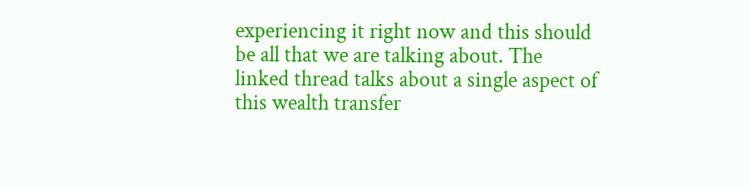experiencing it right now and this should be all that we are talking about. The linked thread talks about a single aspect of this wealth transfer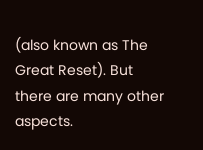(also known as The Great Reset). But there are many other aspects.